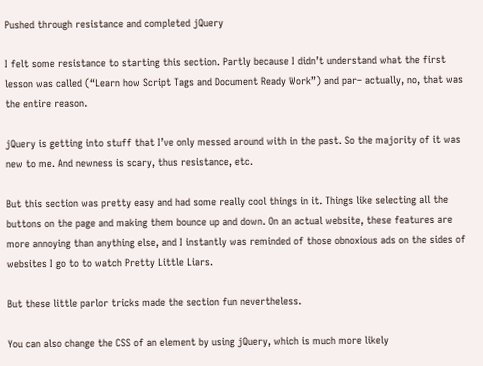Pushed through resistance and completed jQuery

I felt some resistance to starting this section. Partly because I didn’t understand what the first lesson was called (“Learn how Script Tags and Document Ready Work”) and par– actually, no, that was the entire reason.

jQuery is getting into stuff that I’ve only messed around with in the past. So the majority of it was new to me. And newness is scary, thus resistance, etc.

But this section was pretty easy and had some really cool things in it. Things like selecting all the buttons on the page and making them bounce up and down. On an actual website, these features are more annoying than anything else, and I instantly was reminded of those obnoxious ads on the sides of websites I go to to watch Pretty Little Liars.

But these little parlor tricks made the section fun nevertheless.

You can also change the CSS of an element by using jQuery, which is much more likely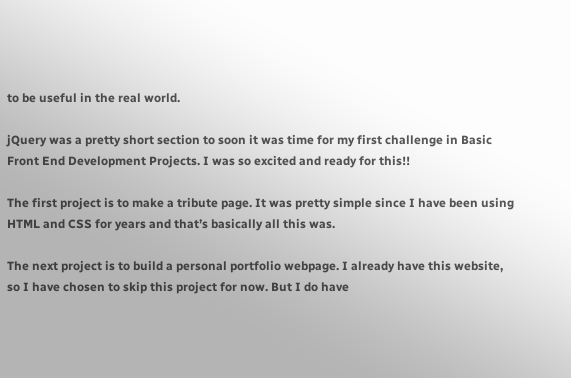to be useful in the real world.

jQuery was a pretty short section to soon it was time for my first challenge in Basic Front End Development Projects. I was so excited and ready for this!!

The first project is to make a tribute page. It was pretty simple since I have been using HTML and CSS for years and that’s basically all this was.

The next project is to build a personal portfolio webpage. I already have this website, so I have chosen to skip this project for now. But I do have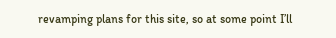revamping plans for this site, so at some point I’ll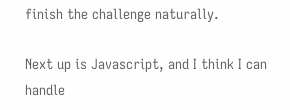finish the challenge naturally.

Next up is Javascript, and I think I can handle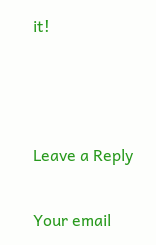it!



Leave a Reply

Your email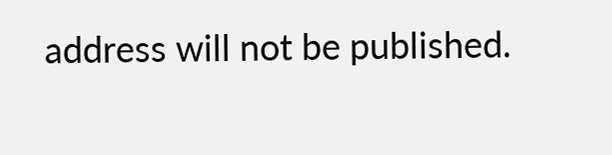address will not be published.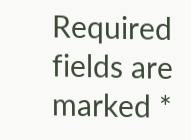Required fields are marked *